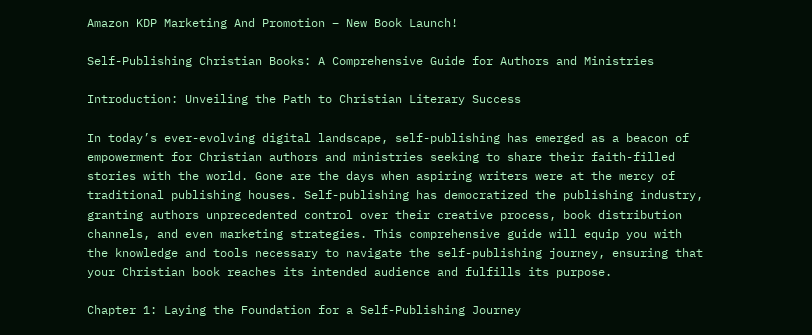Amazon KDP Marketing And Promotion – New Book Launch!

Self-Publishing Christian Books: A Comprehensive Guide for Authors and Ministries

Introduction: Unveiling the Path to Christian Literary Success

In today’s ever-evolving digital landscape, self-publishing has emerged as a beacon of empowerment for Christian authors and ministries seeking to share their faith-filled stories with the world. Gone are the days when aspiring writers were at the mercy of traditional publishing houses. Self-publishing has democratized the publishing industry, granting authors unprecedented control over their creative process, book distribution channels, and even marketing strategies. This comprehensive guide will equip you with the knowledge and tools necessary to navigate the self-publishing journey, ensuring that your Christian book reaches its intended audience and fulfills its purpose.

Chapter 1: Laying the Foundation for a Self-Publishing Journey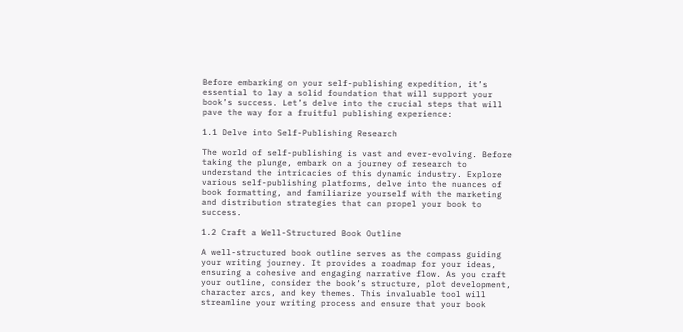Before embarking on your self-publishing expedition, it’s essential to lay a solid foundation that will support your book’s success. Let’s delve into the crucial steps that will pave the way for a fruitful publishing experience:

1.1 Delve into Self-Publishing Research

The world of self-publishing is vast and ever-evolving. Before taking the plunge, embark on a journey of research to understand the intricacies of this dynamic industry. Explore various self-publishing platforms, delve into the nuances of book formatting, and familiarize yourself with the marketing and distribution strategies that can propel your book to success.

1.2 Craft a Well-Structured Book Outline

A well-structured book outline serves as the compass guiding your writing journey. It provides a roadmap for your ideas, ensuring a cohesive and engaging narrative flow. As you craft your outline, consider the book’s structure, plot development, character arcs, and key themes. This invaluable tool will streamline your writing process and ensure that your book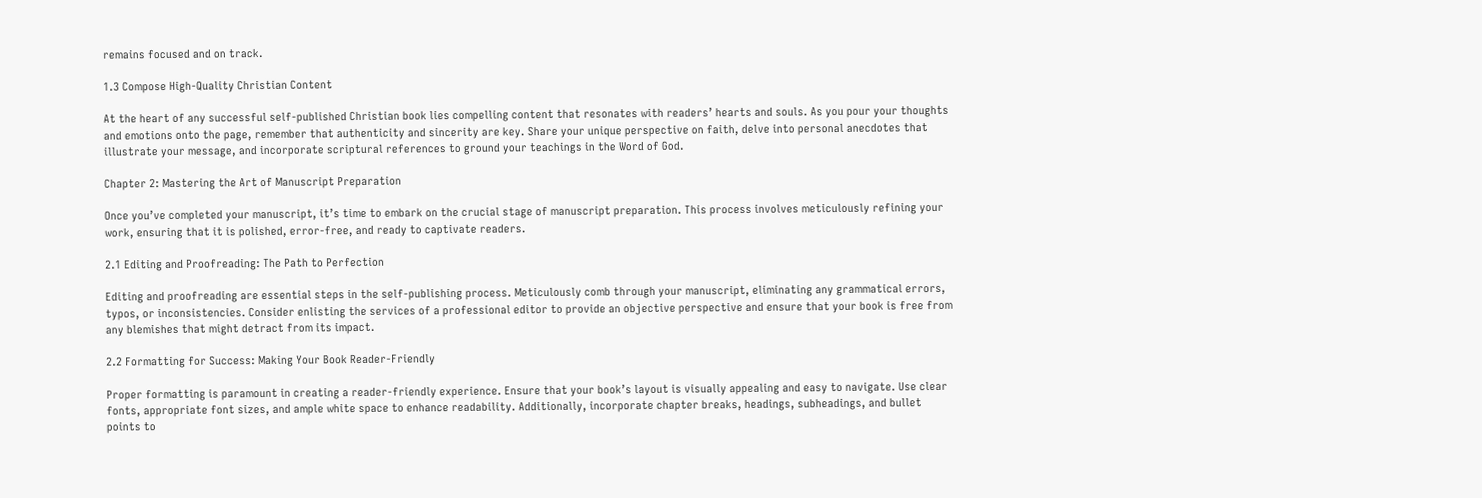remains focused and on track.

1.3 Compose High-Quality Christian Content

At the heart of any successful self-published Christian book lies compelling content that resonates with readers’ hearts and souls. As you pour your thoughts and emotions onto the page, remember that authenticity and sincerity are key. Share your unique perspective on faith, delve into personal anecdotes that illustrate your message, and incorporate scriptural references to ground your teachings in the Word of God.

Chapter 2: Mastering the Art of Manuscript Preparation

Once you’ve completed your manuscript, it’s time to embark on the crucial stage of manuscript preparation. This process involves meticulously refining your work, ensuring that it is polished, error-free, and ready to captivate readers.

2.1 Editing and Proofreading: The Path to Perfection

Editing and proofreading are essential steps in the self-publishing process. Meticulously comb through your manuscript, eliminating any grammatical errors, typos, or inconsistencies. Consider enlisting the services of a professional editor to provide an objective perspective and ensure that your book is free from any blemishes that might detract from its impact.

2.2 Formatting for Success: Making Your Book Reader-Friendly

Proper formatting is paramount in creating a reader-friendly experience. Ensure that your book’s layout is visually appealing and easy to navigate. Use clear fonts, appropriate font sizes, and ample white space to enhance readability. Additionally, incorporate chapter breaks, headings, subheadings, and bullet points to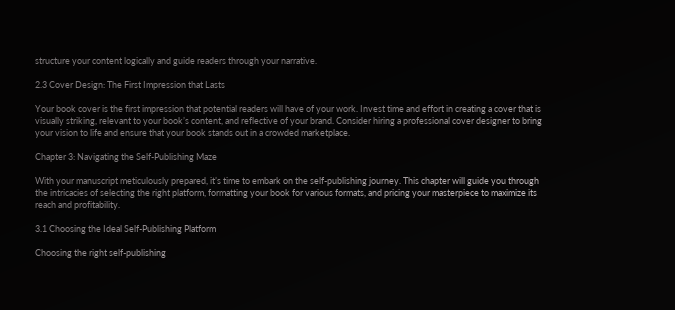structure your content logically and guide readers through your narrative.

2.3 Cover Design: The First Impression that Lasts

Your book cover is the first impression that potential readers will have of your work. Invest time and effort in creating a cover that is visually striking, relevant to your book’s content, and reflective of your brand. Consider hiring a professional cover designer to bring your vision to life and ensure that your book stands out in a crowded marketplace.

Chapter 3: Navigating the Self-Publishing Maze

With your manuscript meticulously prepared, it’s time to embark on the self-publishing journey. This chapter will guide you through the intricacies of selecting the right platform, formatting your book for various formats, and pricing your masterpiece to maximize its reach and profitability.

3.1 Choosing the Ideal Self-Publishing Platform

Choosing the right self-publishing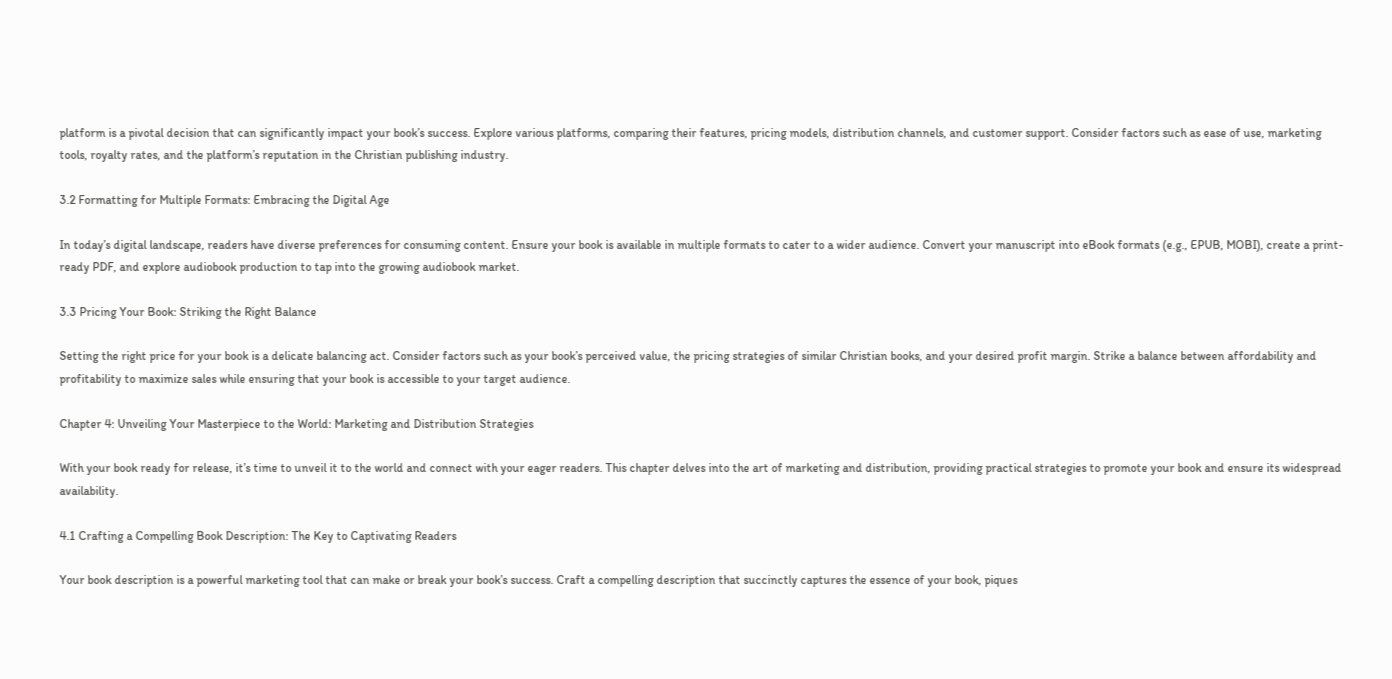platform is a pivotal decision that can significantly impact your book’s success. Explore various platforms, comparing their features, pricing models, distribution channels, and customer support. Consider factors such as ease of use, marketing tools, royalty rates, and the platform’s reputation in the Christian publishing industry.

3.2 Formatting for Multiple Formats: Embracing the Digital Age

In today’s digital landscape, readers have diverse preferences for consuming content. Ensure your book is available in multiple formats to cater to a wider audience. Convert your manuscript into eBook formats (e.g., EPUB, MOBI), create a print-ready PDF, and explore audiobook production to tap into the growing audiobook market.

3.3 Pricing Your Book: Striking the Right Balance

Setting the right price for your book is a delicate balancing act. Consider factors such as your book’s perceived value, the pricing strategies of similar Christian books, and your desired profit margin. Strike a balance between affordability and profitability to maximize sales while ensuring that your book is accessible to your target audience.

Chapter 4: Unveiling Your Masterpiece to the World: Marketing and Distribution Strategies

With your book ready for release, it’s time to unveil it to the world and connect with your eager readers. This chapter delves into the art of marketing and distribution, providing practical strategies to promote your book and ensure its widespread availability.

4.1 Crafting a Compelling Book Description: The Key to Captivating Readers

Your book description is a powerful marketing tool that can make or break your book’s success. Craft a compelling description that succinctly captures the essence of your book, piques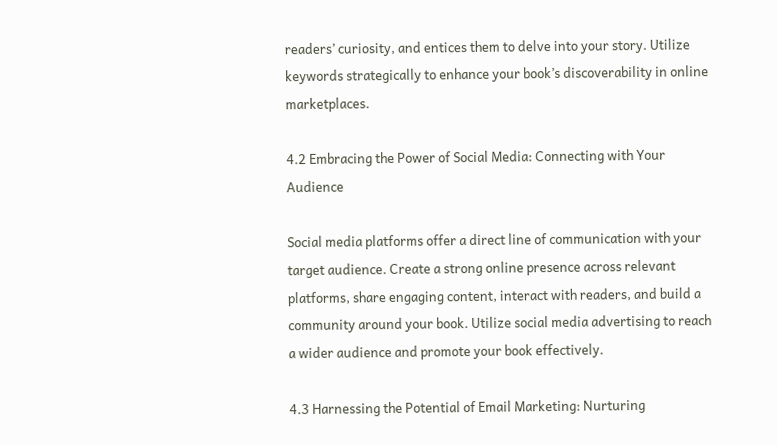readers’ curiosity, and entices them to delve into your story. Utilize keywords strategically to enhance your book’s discoverability in online marketplaces.

4.2 Embracing the Power of Social Media: Connecting with Your Audience

Social media platforms offer a direct line of communication with your target audience. Create a strong online presence across relevant platforms, share engaging content, interact with readers, and build a community around your book. Utilize social media advertising to reach a wider audience and promote your book effectively.

4.3 Harnessing the Potential of Email Marketing: Nurturing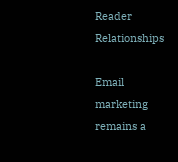Reader Relationships

Email marketing remains a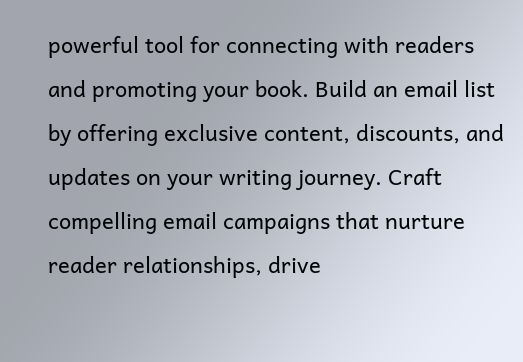powerful tool for connecting with readers and promoting your book. Build an email list by offering exclusive content, discounts, and updates on your writing journey. Craft compelling email campaigns that nurture reader relationships, drive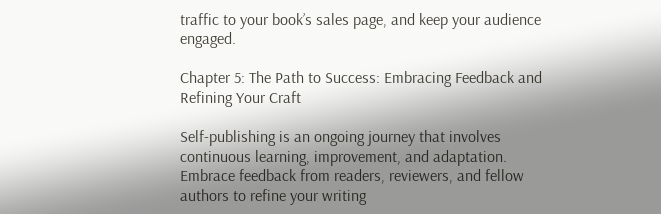traffic to your book’s sales page, and keep your audience engaged.

Chapter 5: The Path to Success: Embracing Feedback and Refining Your Craft

Self-publishing is an ongoing journey that involves continuous learning, improvement, and adaptation. Embrace feedback from readers, reviewers, and fellow authors to refine your writing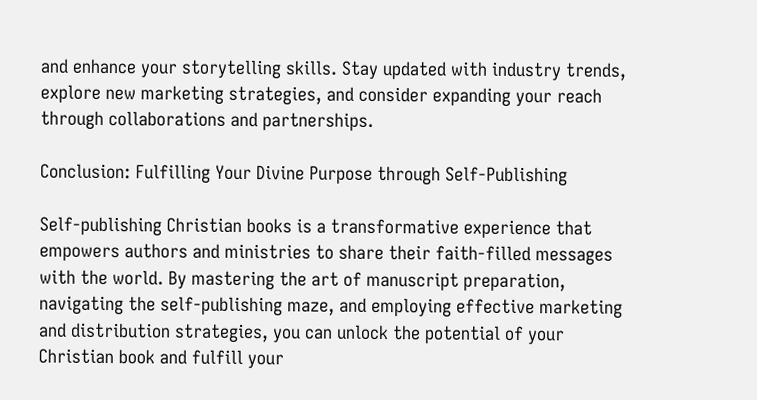and enhance your storytelling skills. Stay updated with industry trends, explore new marketing strategies, and consider expanding your reach through collaborations and partnerships.

Conclusion: Fulfilling Your Divine Purpose through Self-Publishing

Self-publishing Christian books is a transformative experience that empowers authors and ministries to share their faith-filled messages with the world. By mastering the art of manuscript preparation, navigating the self-publishing maze, and employing effective marketing and distribution strategies, you can unlock the potential of your Christian book and fulfill your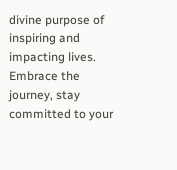divine purpose of inspiring and impacting lives. Embrace the journey, stay committed to your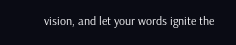vision, and let your words ignite the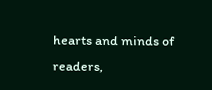hearts and minds of readers,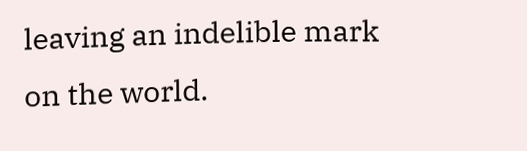leaving an indelible mark on the world.